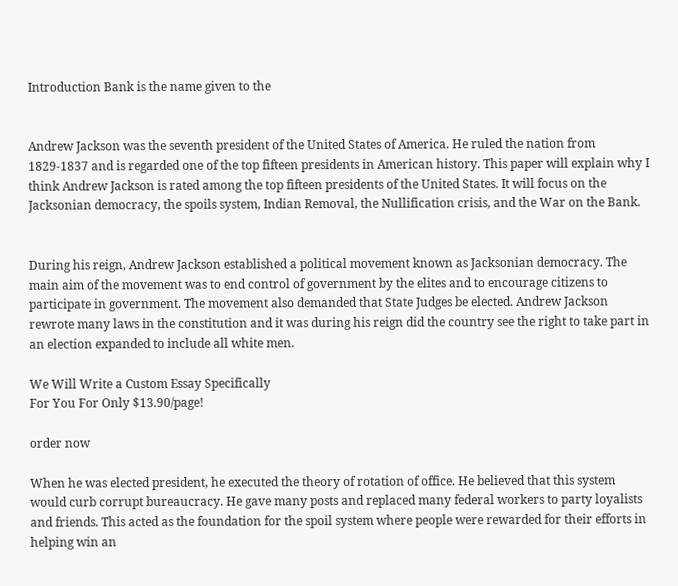Introduction Bank is the name given to the


Andrew Jackson was the seventh president of the United States of America. He ruled the nation from 1829-1837 and is regarded one of the top fifteen presidents in American history. This paper will explain why I think Andrew Jackson is rated among the top fifteen presidents of the United States. It will focus on the Jacksonian democracy, the spoils system, Indian Removal, the Nullification crisis, and the War on the Bank.


During his reign, Andrew Jackson established a political movement known as Jacksonian democracy. The main aim of the movement was to end control of government by the elites and to encourage citizens to participate in government. The movement also demanded that State Judges be elected. Andrew Jackson rewrote many laws in the constitution and it was during his reign did the country see the right to take part in an election expanded to include all white men.

We Will Write a Custom Essay Specifically
For You For Only $13.90/page!

order now

When he was elected president, he executed the theory of rotation of office. He believed that this system would curb corrupt bureaucracy. He gave many posts and replaced many federal workers to party loyalists and friends. This acted as the foundation for the spoil system where people were rewarded for their efforts in helping win an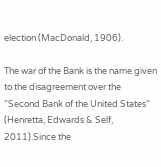election (MacDonald, 1906).

The war of the Bank is the name given to the disagreement over the “Second Bank of the United States” (Henretta, Edwards & Self, 2011).Since the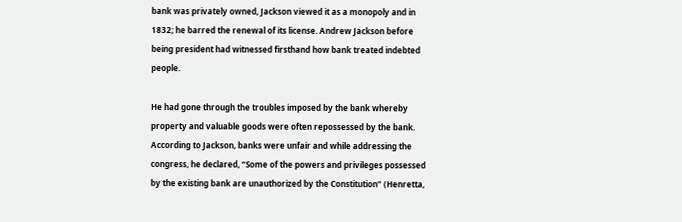bank was privately owned, Jackson viewed it as a monopoly and in 1832; he barred the renewal of its license. Andrew Jackson before being president had witnessed firsthand how bank treated indebted people.

He had gone through the troubles imposed by the bank whereby property and valuable goods were often repossessed by the bank. According to Jackson, banks were unfair and while addressing the congress, he declared, “Some of the powers and privileges possessed by the existing bank are unauthorized by the Constitution” (Henretta,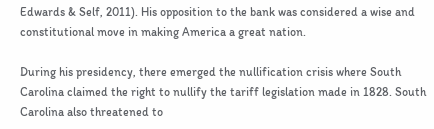Edwards & Self, 2011). His opposition to the bank was considered a wise and constitutional move in making America a great nation.

During his presidency, there emerged the nullification crisis where South Carolina claimed the right to nullify the tariff legislation made in 1828. South Carolina also threatened to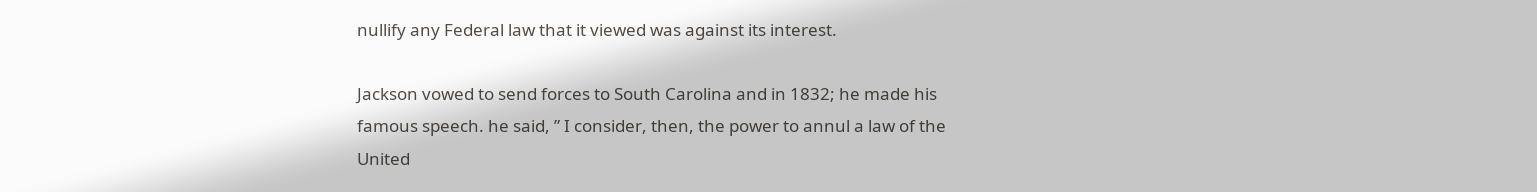nullify any Federal law that it viewed was against its interest.

Jackson vowed to send forces to South Carolina and in 1832; he made his famous speech. he said, ” I consider, then, the power to annul a law of the United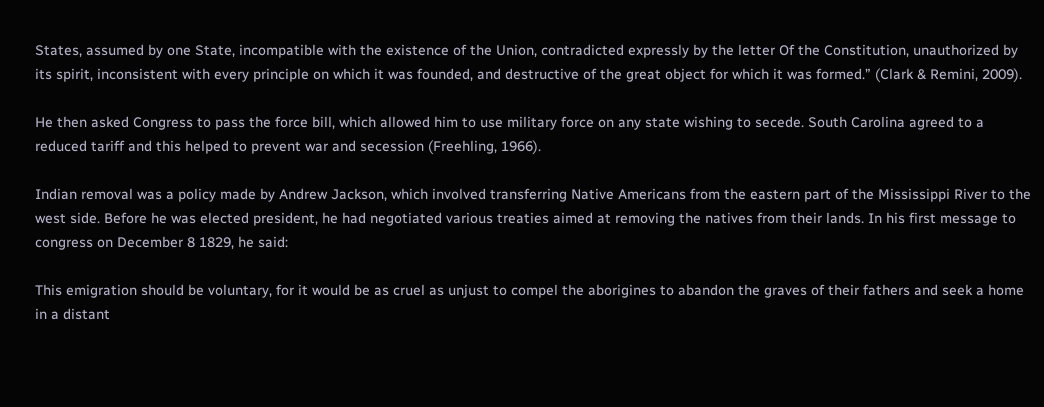States, assumed by one State, incompatible with the existence of the Union, contradicted expressly by the letter Of the Constitution, unauthorized by its spirit, inconsistent with every principle on which it was founded, and destructive of the great object for which it was formed.” (Clark & Remini, 2009).

He then asked Congress to pass the force bill, which allowed him to use military force on any state wishing to secede. South Carolina agreed to a reduced tariff and this helped to prevent war and secession (Freehling, 1966).

Indian removal was a policy made by Andrew Jackson, which involved transferring Native Americans from the eastern part of the Mississippi River to the west side. Before he was elected president, he had negotiated various treaties aimed at removing the natives from their lands. In his first message to congress on December 8 1829, he said:

This emigration should be voluntary, for it would be as cruel as unjust to compel the aborigines to abandon the graves of their fathers and seek a home in a distant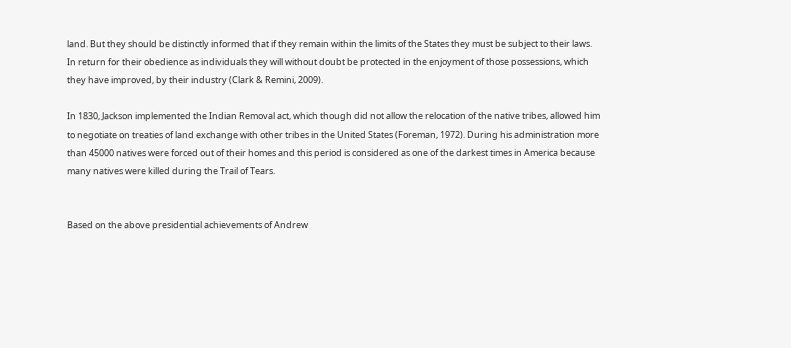land. But they should be distinctly informed that if they remain within the limits of the States they must be subject to their laws. In return for their obedience as individuals they will without doubt be protected in the enjoyment of those possessions, which they have improved, by their industry (Clark & Remini, 2009).

In 1830, Jackson implemented the Indian Removal act, which though did not allow the relocation of the native tribes, allowed him to negotiate on treaties of land exchange with other tribes in the United States (Foreman, 1972). During his administration more than 45000 natives were forced out of their homes and this period is considered as one of the darkest times in America because many natives were killed during the Trail of Tears.


Based on the above presidential achievements of Andrew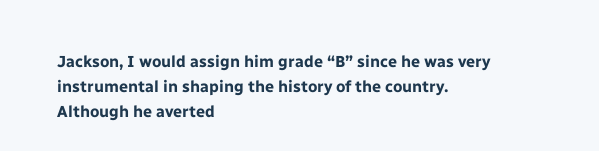Jackson, I would assign him grade “B” since he was very instrumental in shaping the history of the country. Although he averted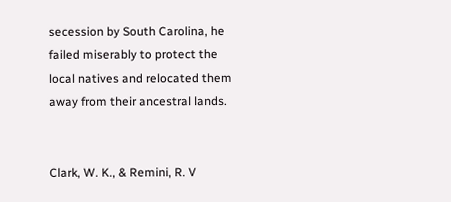secession by South Carolina, he failed miserably to protect the local natives and relocated them away from their ancestral lands.


Clark, W. K., & Remini, R. V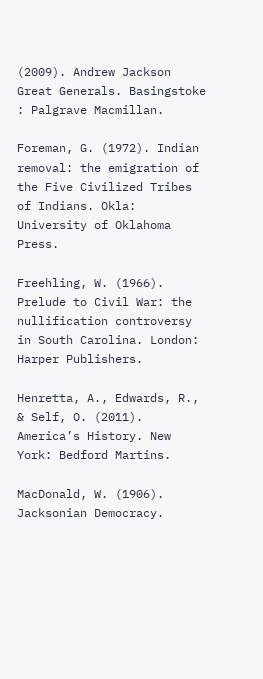(2009). Andrew Jackson Great Generals. Basingstoke : Palgrave Macmillan.

Foreman, G. (1972). Indian removal: the emigration of the Five Civilized Tribes of Indians. Okla: University of Oklahoma Press.

Freehling, W. (1966). Prelude to Civil War: the nullification controversy in South Carolina. London: Harper Publishers.

Henretta, A., Edwards, R., & Self, O. (2011). America’s History. New York: Bedford Martins.

MacDonald, W. (1906). Jacksonian Democracy.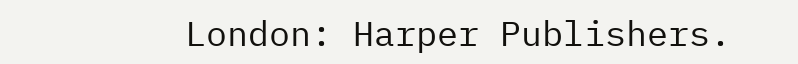London: Harper Publishers.